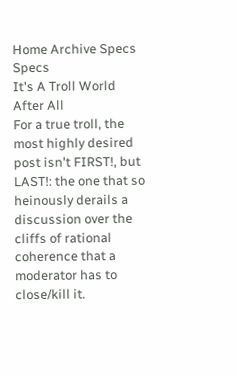Home Archive Specs Specs
It's A Troll World After All
For a true troll, the most highly desired post isn't FIRST!, but LAST!: the one that so heinously derails a discussion over the cliffs of rational coherence that a moderator has to close/kill it.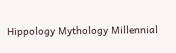Hippology Mythology Millennial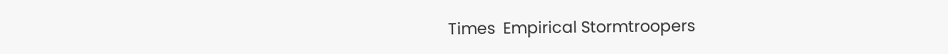Times  Empirical Stormtroopers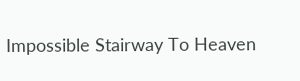Impossible Stairway To Heaven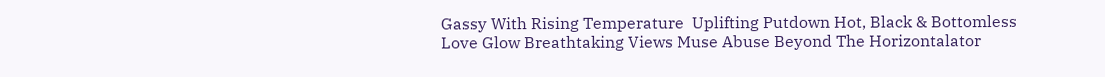Gassy With Rising Temperature  Uplifting Putdown Hot, Black & Bottomless Love Glow Breathtaking Views Muse Abuse Beyond The Horizontalator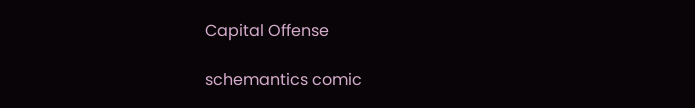Capital Offense

schemantics comic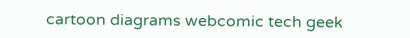cartoon diagrams webcomic tech geek